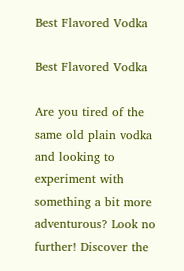Best Flavored Vodka

Best Flavored Vodka

Are you tired of the same old plain vodka and looking to experiment with something a bit more adventurous? Look no further! Discover the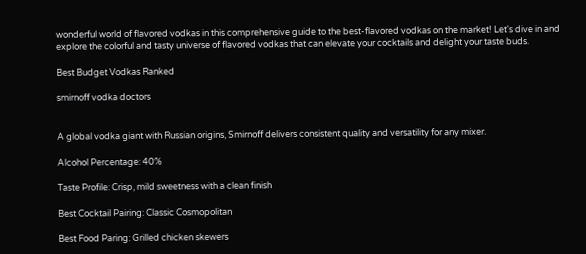wonderful world of flavored vodkas in this comprehensive guide to the best-flavored vodkas on the market! Let's dive in and explore the colorful and tasty universe of flavored vodkas that can elevate your cocktails and delight your taste buds.

Best Budget Vodkas Ranked

smirnoff vodka doctors


A global vodka giant with Russian origins, Smirnoff delivers consistent quality and versatility for any mixer.

Alcohol Percentage: 40%

Taste Profile: Crisp, mild sweetness with a clean finish

Best Cocktail Pairing: Classic Cosmopolitan

Best Food Paring: Grilled chicken skewers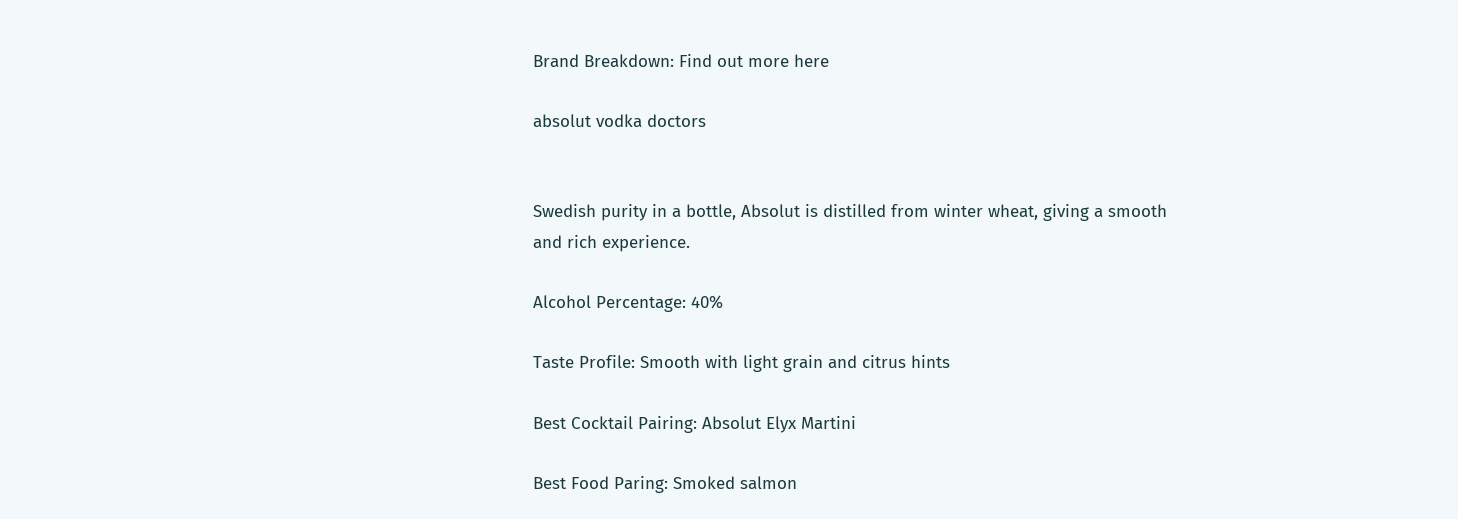Brand Breakdown: Find out more here

absolut vodka doctors


Swedish purity in a bottle, Absolut is distilled from winter wheat, giving a smooth and rich experience.

Alcohol Percentage: 40%

Taste Profile: Smooth with light grain and citrus hints

Best Cocktail Pairing: Absolut Elyx Martini

Best Food Paring: Smoked salmon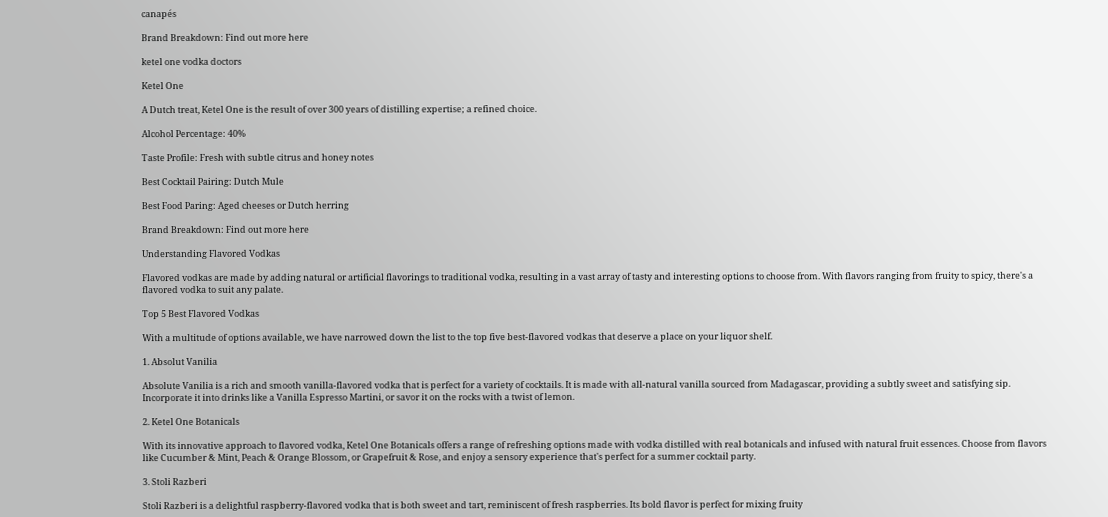canapés

Brand Breakdown: Find out more here

ketel one vodka doctors

Ketel One

A Dutch treat, Ketel One is the result of over 300 years of distilling expertise; a refined choice.

Alcohol Percentage: 40%

Taste Profile: Fresh with subtle citrus and honey notes

Best Cocktail Pairing: Dutch Mule

Best Food Paring: Aged cheeses or Dutch herring

Brand Breakdown: Find out more here

Understanding Flavored Vodkas

Flavored vodkas are made by adding natural or artificial flavorings to traditional vodka, resulting in a vast array of tasty and interesting options to choose from. With flavors ranging from fruity to spicy, there's a flavored vodka to suit any palate.

Top 5 Best Flavored Vodkas

With a multitude of options available, we have narrowed down the list to the top five best-flavored vodkas that deserve a place on your liquor shelf.

1. Absolut Vanilia

Absolute Vanilia is a rich and smooth vanilla-flavored vodka that is perfect for a variety of cocktails. It is made with all-natural vanilla sourced from Madagascar, providing a subtly sweet and satisfying sip. Incorporate it into drinks like a Vanilla Espresso Martini, or savor it on the rocks with a twist of lemon.

2. Ketel One Botanicals

With its innovative approach to flavored vodka, Ketel One Botanicals offers a range of refreshing options made with vodka distilled with real botanicals and infused with natural fruit essences. Choose from flavors like Cucumber & Mint, Peach & Orange Blossom, or Grapefruit & Rose, and enjoy a sensory experience that's perfect for a summer cocktail party.

3. Stoli Razberi

Stoli Razberi is a delightful raspberry-flavored vodka that is both sweet and tart, reminiscent of fresh raspberries. Its bold flavor is perfect for mixing fruity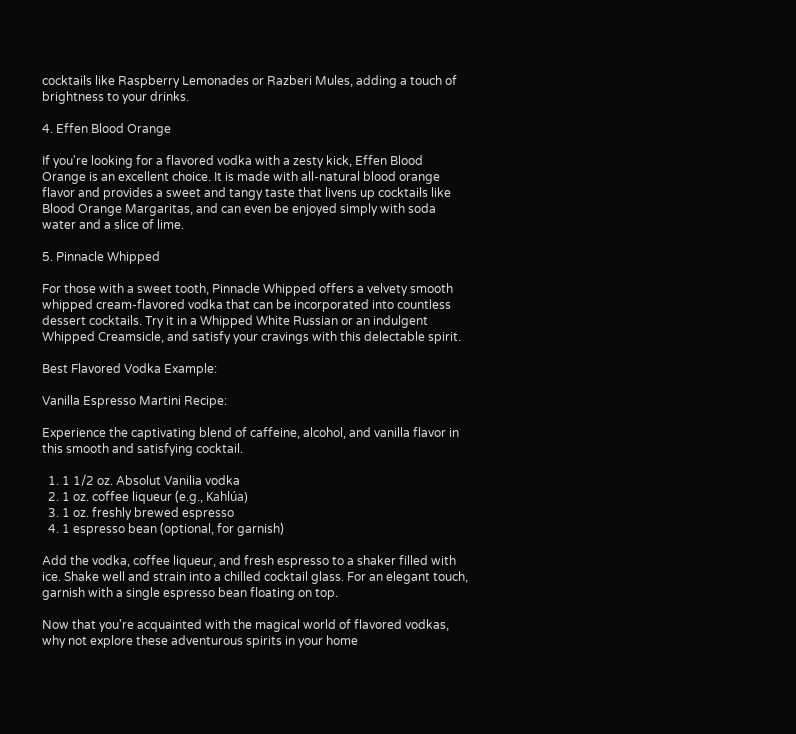cocktails like Raspberry Lemonades or Razberi Mules, adding a touch of brightness to your drinks.

4. Effen Blood Orange

If you're looking for a flavored vodka with a zesty kick, Effen Blood Orange is an excellent choice. It is made with all-natural blood orange flavor and provides a sweet and tangy taste that livens up cocktails like Blood Orange Margaritas, and can even be enjoyed simply with soda water and a slice of lime.

5. Pinnacle Whipped

For those with a sweet tooth, Pinnacle Whipped offers a velvety smooth whipped cream-flavored vodka that can be incorporated into countless dessert cocktails. Try it in a Whipped White Russian or an indulgent Whipped Creamsicle, and satisfy your cravings with this delectable spirit.

Best Flavored Vodka Example:

Vanilla Espresso Martini Recipe:

Experience the captivating blend of caffeine, alcohol, and vanilla flavor in this smooth and satisfying cocktail.

  1. 1 1/2 oz. Absolut Vanilia vodka
  2. 1 oz. coffee liqueur (e.g., Kahlúa)
  3. 1 oz. freshly brewed espresso
  4. 1 espresso bean (optional, for garnish)

Add the vodka, coffee liqueur, and fresh espresso to a shaker filled with ice. Shake well and strain into a chilled cocktail glass. For an elegant touch, garnish with a single espresso bean floating on top.

Now that you're acquainted with the magical world of flavored vodkas, why not explore these adventurous spirits in your home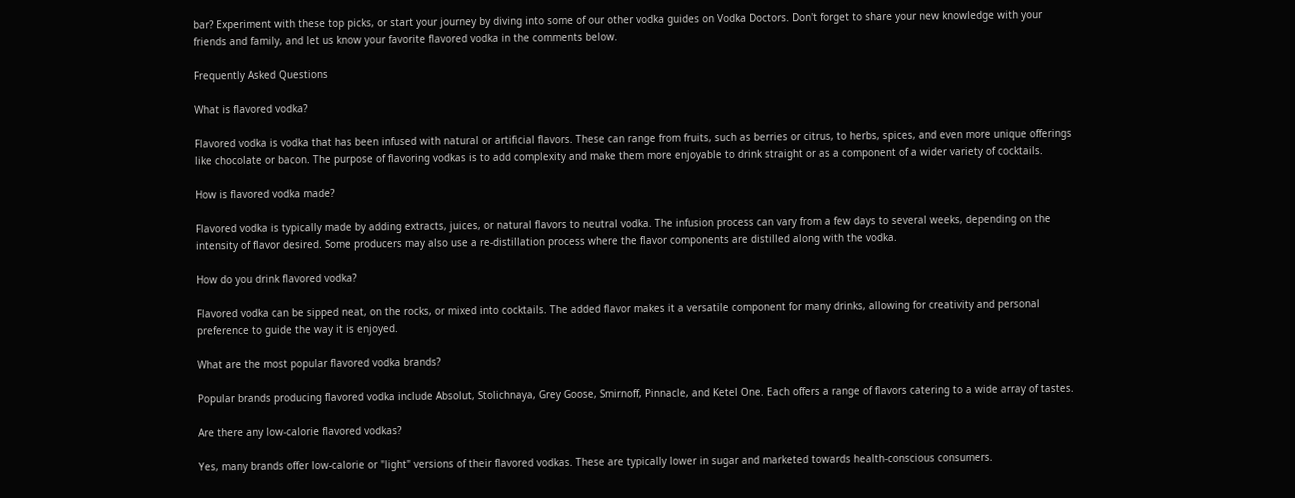bar? Experiment with these top picks, or start your journey by diving into some of our other vodka guides on Vodka Doctors. Don't forget to share your new knowledge with your friends and family, and let us know your favorite flavored vodka in the comments below.

Frequently Asked Questions

What is flavored vodka?

Flavored vodka is vodka that has been infused with natural or artificial flavors. These can range from fruits, such as berries or citrus, to herbs, spices, and even more unique offerings like chocolate or bacon. The purpose of flavoring vodkas is to add complexity and make them more enjoyable to drink straight or as a component of a wider variety of cocktails.

How is flavored vodka made?

Flavored vodka is typically made by adding extracts, juices, or natural flavors to neutral vodka. The infusion process can vary from a few days to several weeks, depending on the intensity of flavor desired. Some producers may also use a re-distillation process where the flavor components are distilled along with the vodka.

How do you drink flavored vodka?

Flavored vodka can be sipped neat, on the rocks, or mixed into cocktails. The added flavor makes it a versatile component for many drinks, allowing for creativity and personal preference to guide the way it is enjoyed.

What are the most popular flavored vodka brands?

Popular brands producing flavored vodka include Absolut, Stolichnaya, Grey Goose, Smirnoff, Pinnacle, and Ketel One. Each offers a range of flavors catering to a wide array of tastes.

Are there any low-calorie flavored vodkas?

Yes, many brands offer low-calorie or "light" versions of their flavored vodkas. These are typically lower in sugar and marketed towards health-conscious consumers.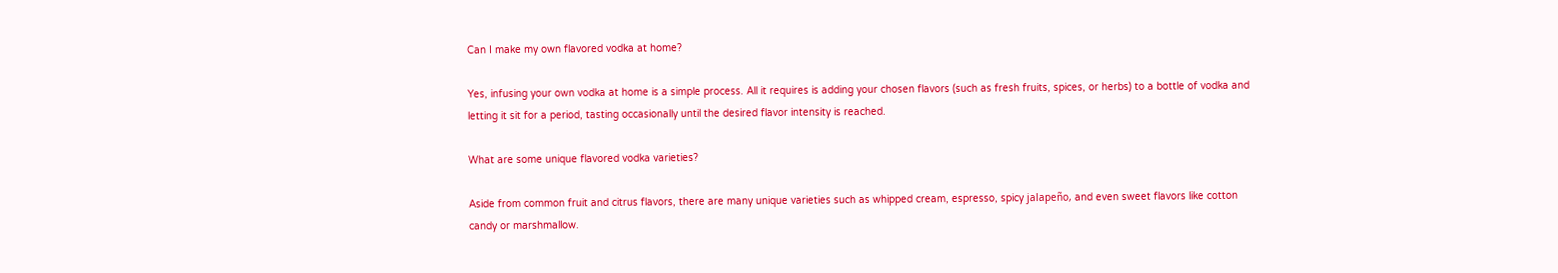Can I make my own flavored vodka at home?

Yes, infusing your own vodka at home is a simple process. All it requires is adding your chosen flavors (such as fresh fruits, spices, or herbs) to a bottle of vodka and letting it sit for a period, tasting occasionally until the desired flavor intensity is reached.

What are some unique flavored vodka varieties?

Aside from common fruit and citrus flavors, there are many unique varieties such as whipped cream, espresso, spicy jalapeño, and even sweet flavors like cotton candy or marshmallow.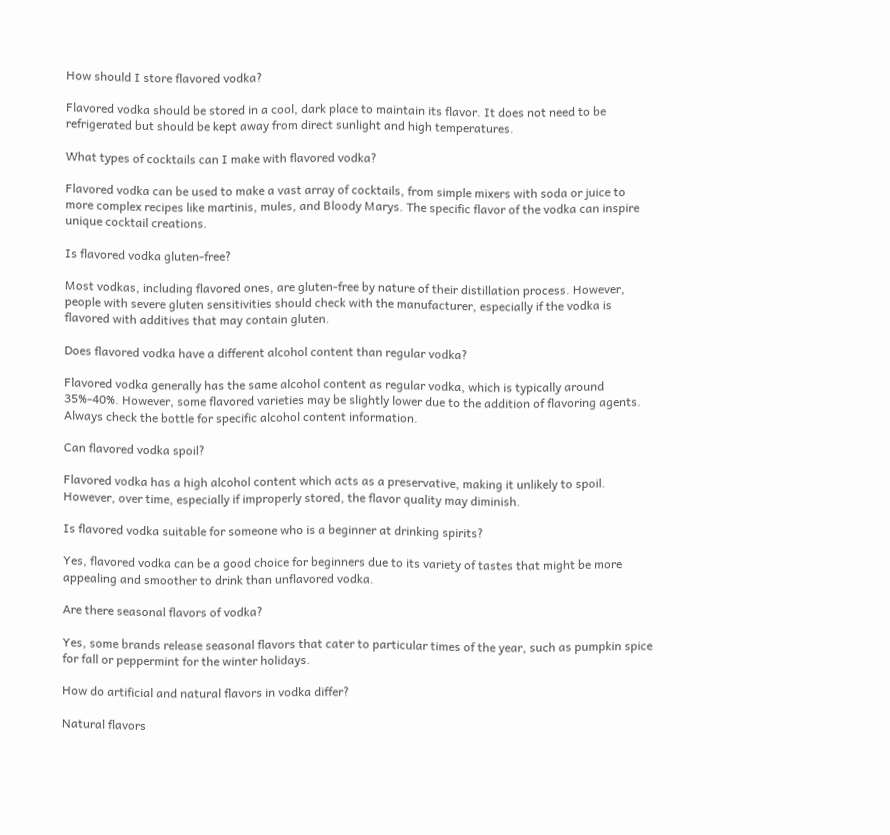How should I store flavored vodka?

Flavored vodka should be stored in a cool, dark place to maintain its flavor. It does not need to be refrigerated but should be kept away from direct sunlight and high temperatures.

What types of cocktails can I make with flavored vodka?

Flavored vodka can be used to make a vast array of cocktails, from simple mixers with soda or juice to more complex recipes like martinis, mules, and Bloody Marys. The specific flavor of the vodka can inspire unique cocktail creations.

Is flavored vodka gluten-free?

Most vodkas, including flavored ones, are gluten-free by nature of their distillation process. However, people with severe gluten sensitivities should check with the manufacturer, especially if the vodka is flavored with additives that may contain gluten.

Does flavored vodka have a different alcohol content than regular vodka?

Flavored vodka generally has the same alcohol content as regular vodka, which is typically around 35%-40%. However, some flavored varieties may be slightly lower due to the addition of flavoring agents. Always check the bottle for specific alcohol content information.

Can flavored vodka spoil?

Flavored vodka has a high alcohol content which acts as a preservative, making it unlikely to spoil. However, over time, especially if improperly stored, the flavor quality may diminish.

Is flavored vodka suitable for someone who is a beginner at drinking spirits?

Yes, flavored vodka can be a good choice for beginners due to its variety of tastes that might be more appealing and smoother to drink than unflavored vodka.

Are there seasonal flavors of vodka?

Yes, some brands release seasonal flavors that cater to particular times of the year, such as pumpkin spice for fall or peppermint for the winter holidays.

How do artificial and natural flavors in vodka differ?

Natural flavors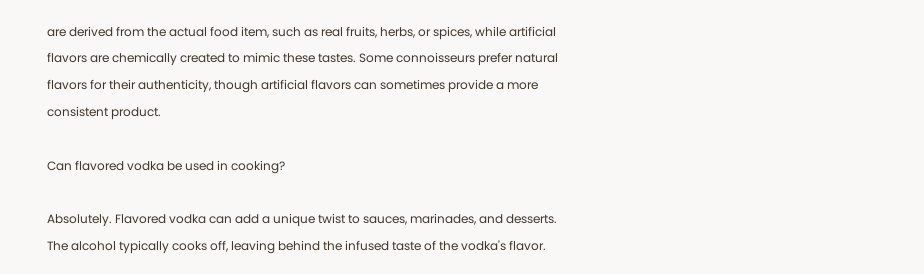are derived from the actual food item, such as real fruits, herbs, or spices, while artificial flavors are chemically created to mimic these tastes. Some connoisseurs prefer natural flavors for their authenticity, though artificial flavors can sometimes provide a more consistent product.

Can flavored vodka be used in cooking?

Absolutely. Flavored vodka can add a unique twist to sauces, marinades, and desserts. The alcohol typically cooks off, leaving behind the infused taste of the vodka's flavor.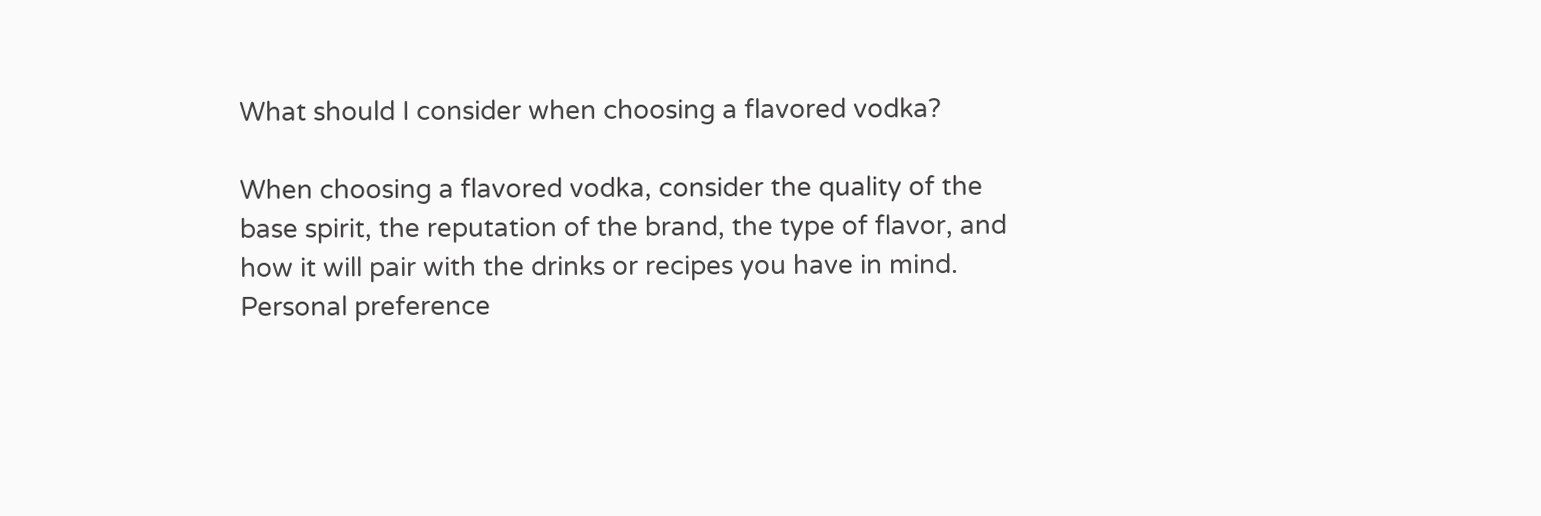What should I consider when choosing a flavored vodka?

When choosing a flavored vodka, consider the quality of the base spirit, the reputation of the brand, the type of flavor, and how it will pair with the drinks or recipes you have in mind. Personal preference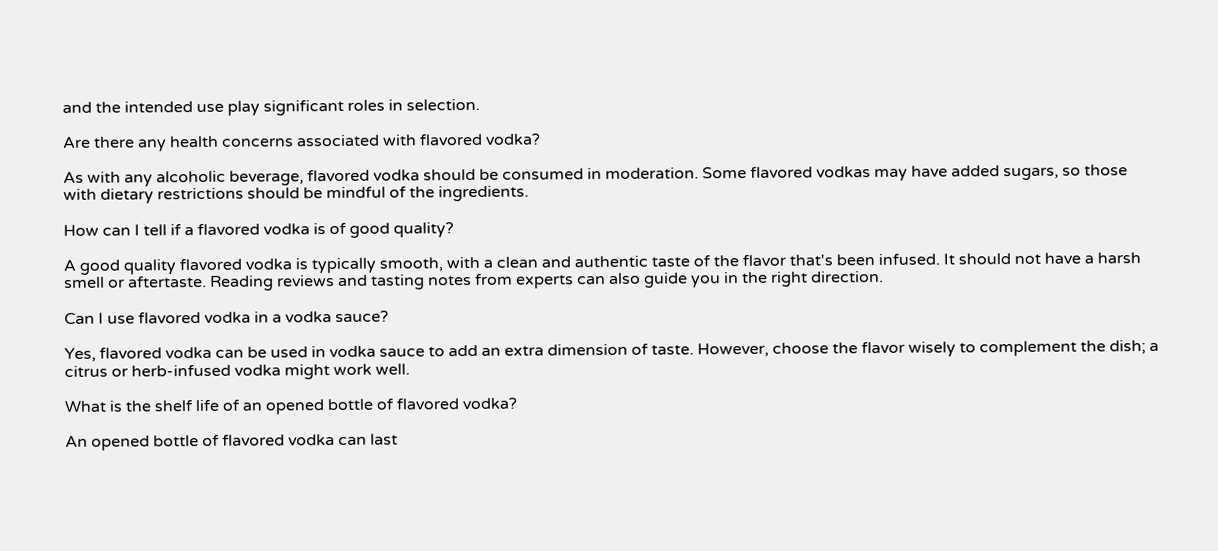and the intended use play significant roles in selection.

Are there any health concerns associated with flavored vodka?

As with any alcoholic beverage, flavored vodka should be consumed in moderation. Some flavored vodkas may have added sugars, so those with dietary restrictions should be mindful of the ingredients.

How can I tell if a flavored vodka is of good quality?

A good quality flavored vodka is typically smooth, with a clean and authentic taste of the flavor that's been infused. It should not have a harsh smell or aftertaste. Reading reviews and tasting notes from experts can also guide you in the right direction.

Can I use flavored vodka in a vodka sauce?

Yes, flavored vodka can be used in vodka sauce to add an extra dimension of taste. However, choose the flavor wisely to complement the dish; a citrus or herb-infused vodka might work well.

What is the shelf life of an opened bottle of flavored vodka?

An opened bottle of flavored vodka can last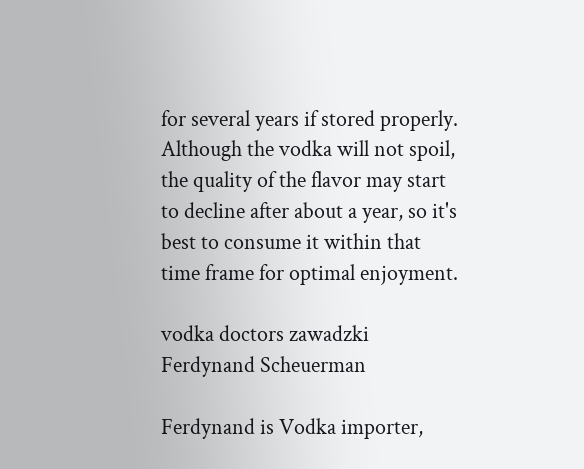for several years if stored properly. Although the vodka will not spoil, the quality of the flavor may start to decline after about a year, so it's best to consume it within that time frame for optimal enjoyment.

vodka doctors zawadzki
Ferdynand Scheuerman

Ferdynand is Vodka importer,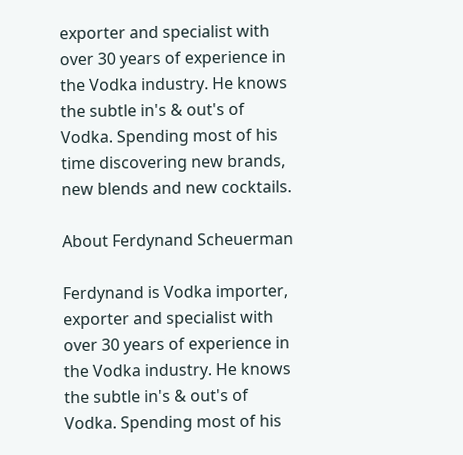exporter and specialist with over 30 years of experience in the Vodka industry. He knows the subtle in's & out's of Vodka. Spending most of his time discovering new brands, new blends and new cocktails.

About Ferdynand Scheuerman

Ferdynand is Vodka importer, exporter and specialist with over 30 years of experience in the Vodka industry. He knows the subtle in's & out's of Vodka. Spending most of his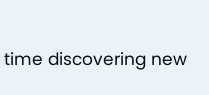time discovering new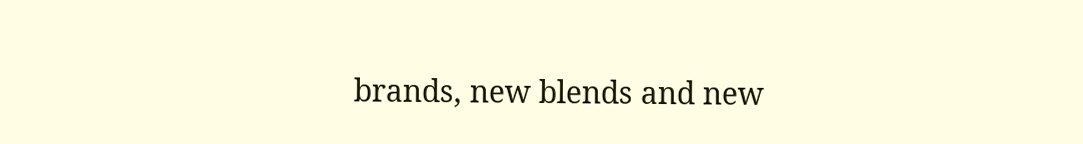brands, new blends and new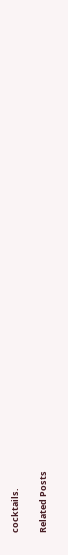cocktails.

Related Posts